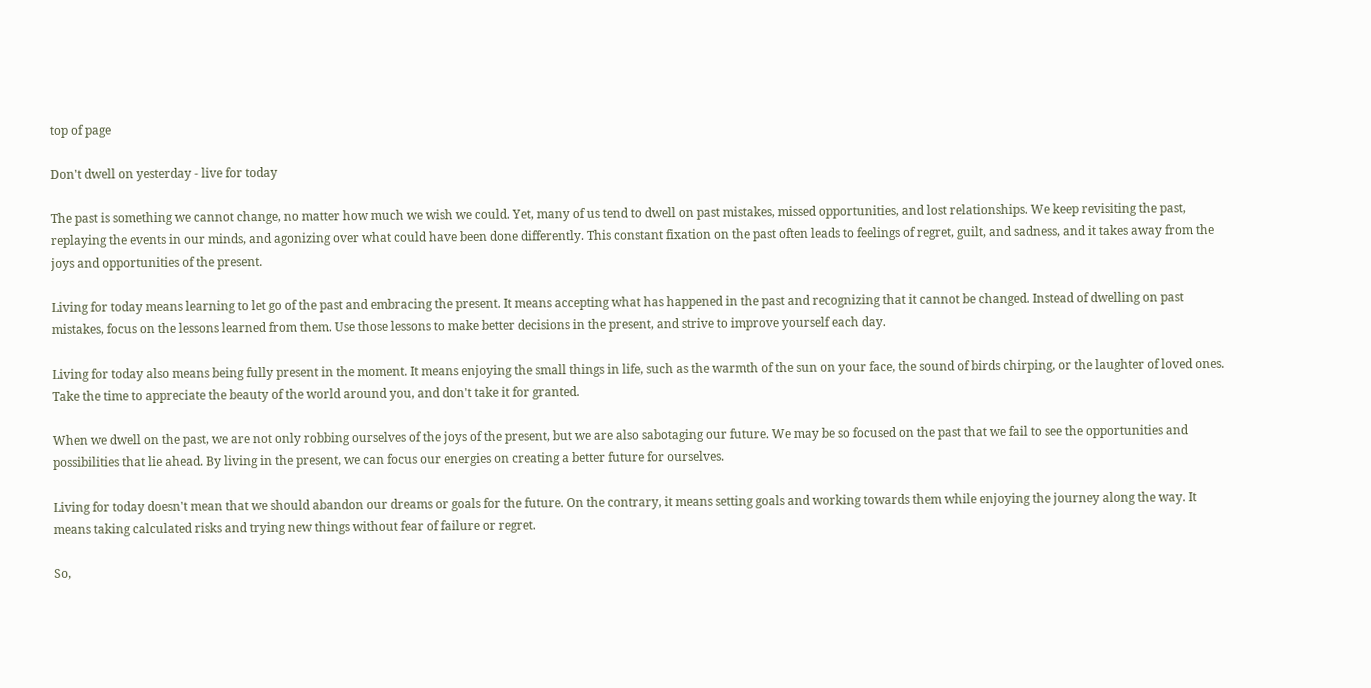top of page

Don't dwell on yesterday - live for today

The past is something we cannot change, no matter how much we wish we could. Yet, many of us tend to dwell on past mistakes, missed opportunities, and lost relationships. We keep revisiting the past, replaying the events in our minds, and agonizing over what could have been done differently. This constant fixation on the past often leads to feelings of regret, guilt, and sadness, and it takes away from the joys and opportunities of the present.

Living for today means learning to let go of the past and embracing the present. It means accepting what has happened in the past and recognizing that it cannot be changed. Instead of dwelling on past mistakes, focus on the lessons learned from them. Use those lessons to make better decisions in the present, and strive to improve yourself each day.

Living for today also means being fully present in the moment. It means enjoying the small things in life, such as the warmth of the sun on your face, the sound of birds chirping, or the laughter of loved ones. Take the time to appreciate the beauty of the world around you, and don't take it for granted.

When we dwell on the past, we are not only robbing ourselves of the joys of the present, but we are also sabotaging our future. We may be so focused on the past that we fail to see the opportunities and possibilities that lie ahead. By living in the present, we can focus our energies on creating a better future for ourselves.

Living for today doesn't mean that we should abandon our dreams or goals for the future. On the contrary, it means setting goals and working towards them while enjoying the journey along the way. It means taking calculated risks and trying new things without fear of failure or regret.

So,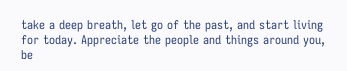take a deep breath, let go of the past, and start living for today. Appreciate the people and things around you, be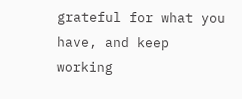grateful for what you have, and keep working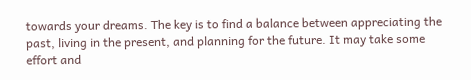towards your dreams. The key is to find a balance between appreciating the past, living in the present, and planning for the future. It may take some effort and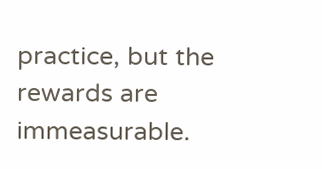practice, but the rewards are immeasurable.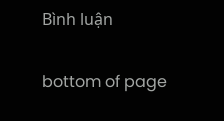Bình luận

bottom of page